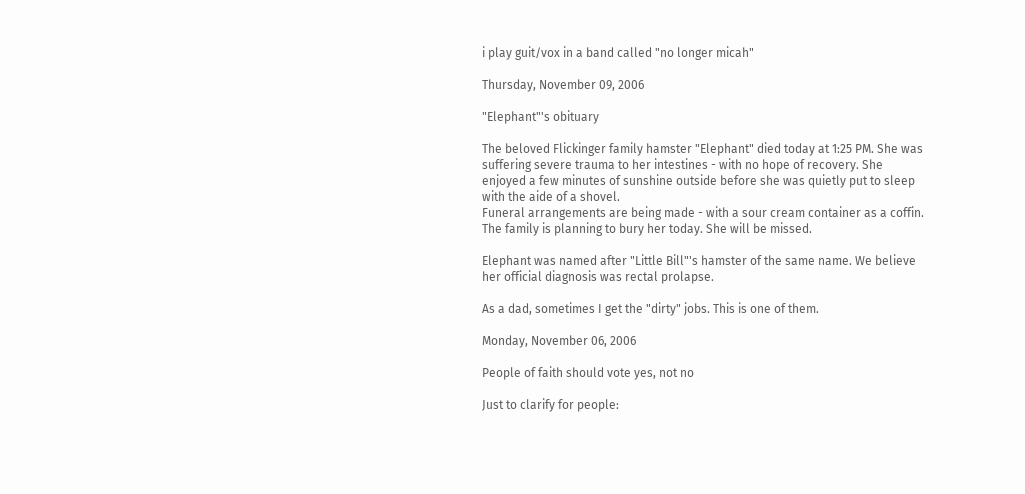i play guit/vox in a band called "no longer micah"

Thursday, November 09, 2006

"Elephant"'s obituary

The beloved Flickinger family hamster "Elephant" died today at 1:25 PM. She was suffering severe trauma to her intestines - with no hope of recovery. She enjoyed a few minutes of sunshine outside before she was quietly put to sleep with the aide of a shovel.
Funeral arrangements are being made - with a sour cream container as a coffin. The family is planning to bury her today. She will be missed.

Elephant was named after "Little Bill"'s hamster of the same name. We believe her official diagnosis was rectal prolapse.

As a dad, sometimes I get the "dirty" jobs. This is one of them.

Monday, November 06, 2006

People of faith should vote yes, not no

Just to clarify for people: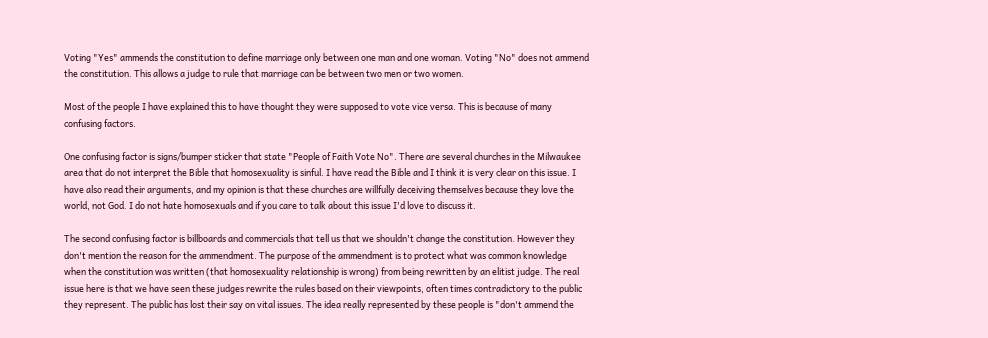Voting "Yes" ammends the constitution to define marriage only between one man and one woman. Voting "No" does not ammend the constitution. This allows a judge to rule that marriage can be between two men or two women.

Most of the people I have explained this to have thought they were supposed to vote vice versa. This is because of many confusing factors.

One confusing factor is signs/bumper sticker that state "People of Faith Vote No". There are several churches in the Milwaukee area that do not interpret the Bible that homosexuality is sinful. I have read the Bible and I think it is very clear on this issue. I have also read their arguments, and my opinion is that these churches are willfully deceiving themselves because they love the world, not God. I do not hate homosexuals and if you care to talk about this issue I'd love to discuss it.

The second confusing factor is billboards and commercials that tell us that we shouldn't change the constitution. However they don't mention the reason for the ammendment. The purpose of the ammendment is to protect what was common knowledge when the constitution was written (that homosexuality relationship is wrong) from being rewritten by an elitist judge. The real issue here is that we have seen these judges rewrite the rules based on their viewpoints, often times contradictory to the public they represent. The public has lost their say on vital issues. The idea really represented by these people is "don't ammend the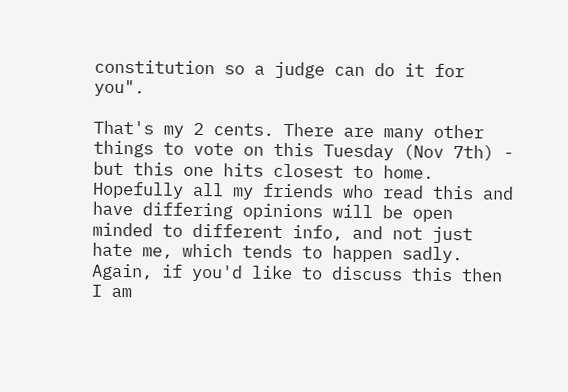constitution so a judge can do it for you".

That's my 2 cents. There are many other things to vote on this Tuesday (Nov 7th) - but this one hits closest to home. Hopefully all my friends who read this and have differing opinions will be open minded to different info, and not just hate me, which tends to happen sadly. Again, if you'd like to discuss this then I am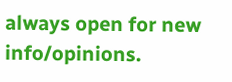always open for new info/opinions.